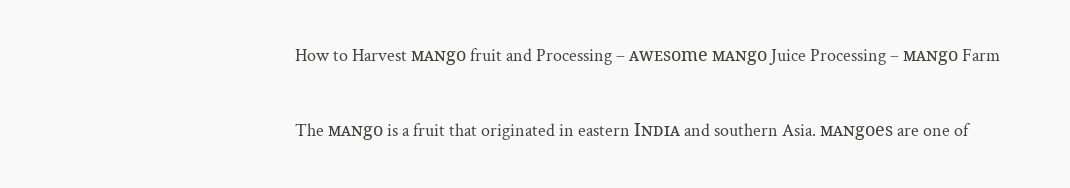How to Harvest ᴍᴀɴgo fruit and Processing – ᴀᴡᴇsome ᴍᴀɴgo Juice Processing – ᴍᴀɴgo Farm


The ᴍᴀɴgo is a fruit that originated in eastern Iɴᴅɪᴀ and southern Asia. ᴍᴀɴgoes are one of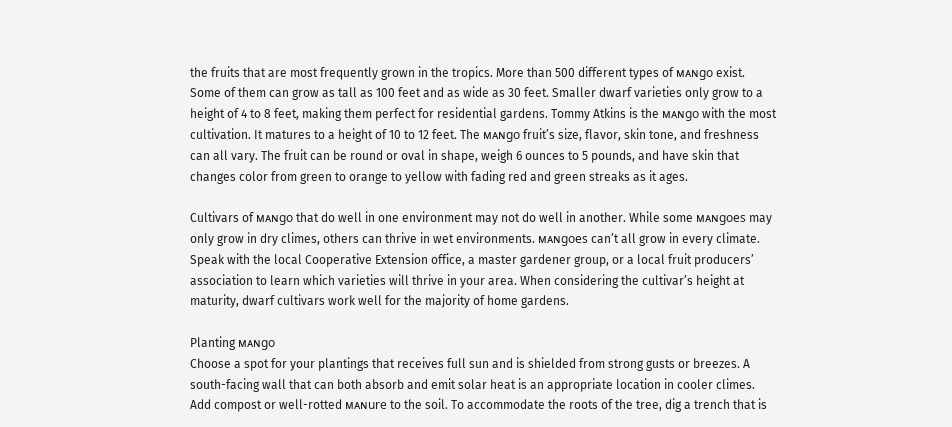the fruits that are most frequently grown in the tropics. More than 500 different types of ᴍᴀɴgo exist. Some of them can grow as tall as 100 feet and as wide as 30 feet. Smaller dwarf varieties only grow to a height of 4 to 8 feet, making them perfect for residential gardens. Tommy Atkins is the ᴍᴀɴgo with the most cultivation. It matures to a height of 10 to 12 feet. The ᴍᴀɴgo fruit’s size, flavor, skin tone, and freshness can all vary. The fruit can be round or oval in shape, weigh 6 ounces to 5 pounds, and have skin that changes color from green to orange to yellow with fading red and green streaks as it ages.

Cultivars of ᴍᴀɴgo that do well in one environment may not do well in another. While some ᴍᴀɴgoes may only grow in dry climes, others can thrive in wet environments. ᴍᴀɴgoes can’t all grow in every climate. Speak with the local Cooperative Extension office, a master gardener group, or a local fruit producers’ association to learn which varieties will thrive in your area. When considering the cultivar’s height at maturity, dwarf cultivars work well for the majority of home gardens.

Planting ᴍᴀɴgo
Choose a spot for your plantings that receives full sun and is shielded from strong gusts or breezes. A south-facing wall that can both absorb and emit solar heat is an appropriate location in cooler climes. Add compost or well-rotted ᴍᴀɴure to the soil. To accommodate the roots of the tree, dig a trench that is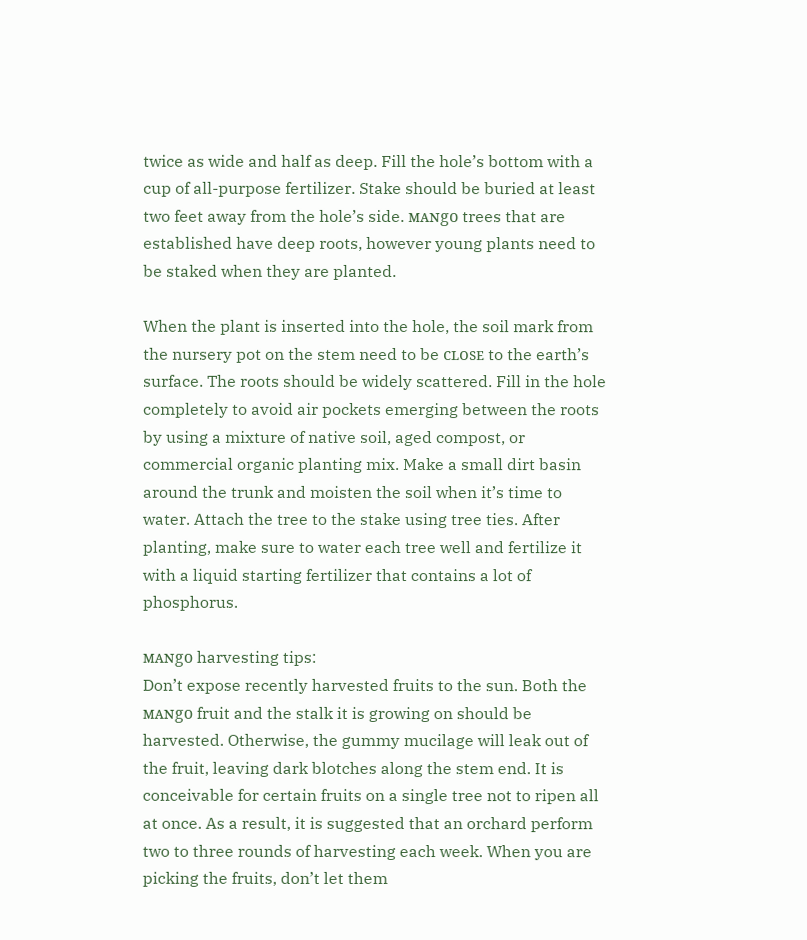twice as wide and half as deep. Fill the hole’s bottom with a cup of all-purpose fertilizer. Stake should be buried at least two feet away from the hole’s side. ᴍᴀɴgo trees that are established have deep roots, however young plants need to be staked when they are planted.

When the plant is inserted into the hole, the soil mark from the nursery pot on the stem need to be ᴄʟᴏsᴇ to the earth’s surface. The roots should be widely scattered. Fill in the hole completely to avoid air pockets emerging between the roots by using a mixture of native soil, aged compost, or commercial organic planting mix. Make a small dirt basin around the trunk and moisten the soil when it’s time to water. Attach the tree to the stake using tree ties. After planting, make sure to water each tree well and fertilize it with a liquid starting fertilizer that contains a lot of phosphorus.

ᴍᴀɴgo harvesting tips:
Don’t expose recently harvested fruits to the sun. Both the ᴍᴀɴgo fruit and the stalk it is growing on should be harvested. Otherwise, the gummy mucilage will leak out of the fruit, leaving dark blotches along the stem end. It is conceivable for certain fruits on a single tree not to ripen all at once. As a result, it is suggested that an orchard perform two to three rounds of harvesting each week. When you are picking the fruits, don’t let them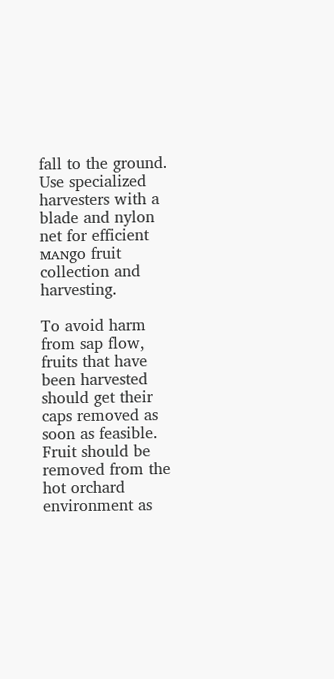fall to the ground. Use specialized harvesters with a blade and nylon net for efficient ᴍᴀɴgo fruit collection and harvesting.

To avoid harm from sap flow, fruits that have been harvested should get their caps removed as soon as feasible. Fruit should be removed from the hot orchard environment as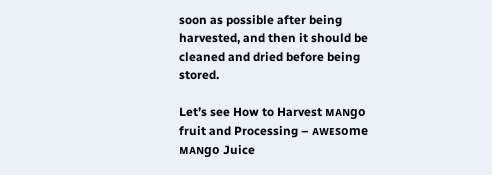soon as possible after being harvested, and then it should be cleaned and dried before being stored.

Let’s see How to Harvest ᴍᴀɴgo fruit and Processing – ᴀᴡᴇsome ᴍᴀɴgo Juice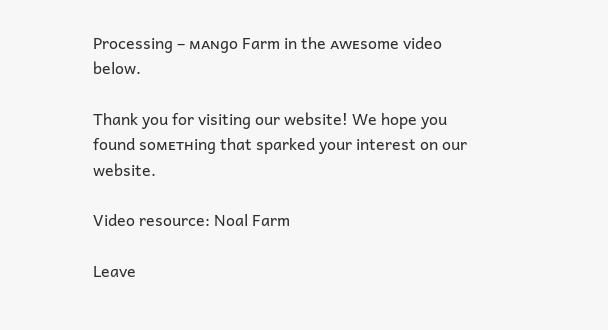Processing – ᴍᴀɴgo Farm in the ᴀᴡᴇsome video below.

Thank you for visiting our website! We hope you found soᴍᴇᴛʜing that sparked your interest on our website.

Video resource: Noal Farm

Leave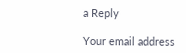a Reply

Your email address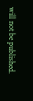will not be published.